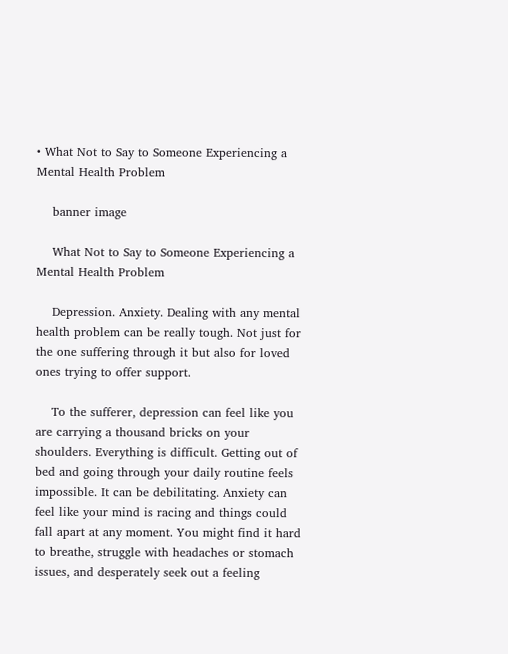• What Not to Say to Someone Experiencing a Mental Health Problem

    banner image

    What Not to Say to Someone Experiencing a Mental Health Problem

    Depression. Anxiety. Dealing with any mental health problem can be really tough. Not just for the one suffering through it but also for loved ones trying to offer support.

    To the sufferer, depression can feel like you are carrying a thousand bricks on your shoulders. Everything is difficult. Getting out of bed and going through your daily routine feels impossible. It can be debilitating. Anxiety can feel like your mind is racing and things could fall apart at any moment. You might find it hard to breathe, struggle with headaches or stomach issues, and desperately seek out a feeling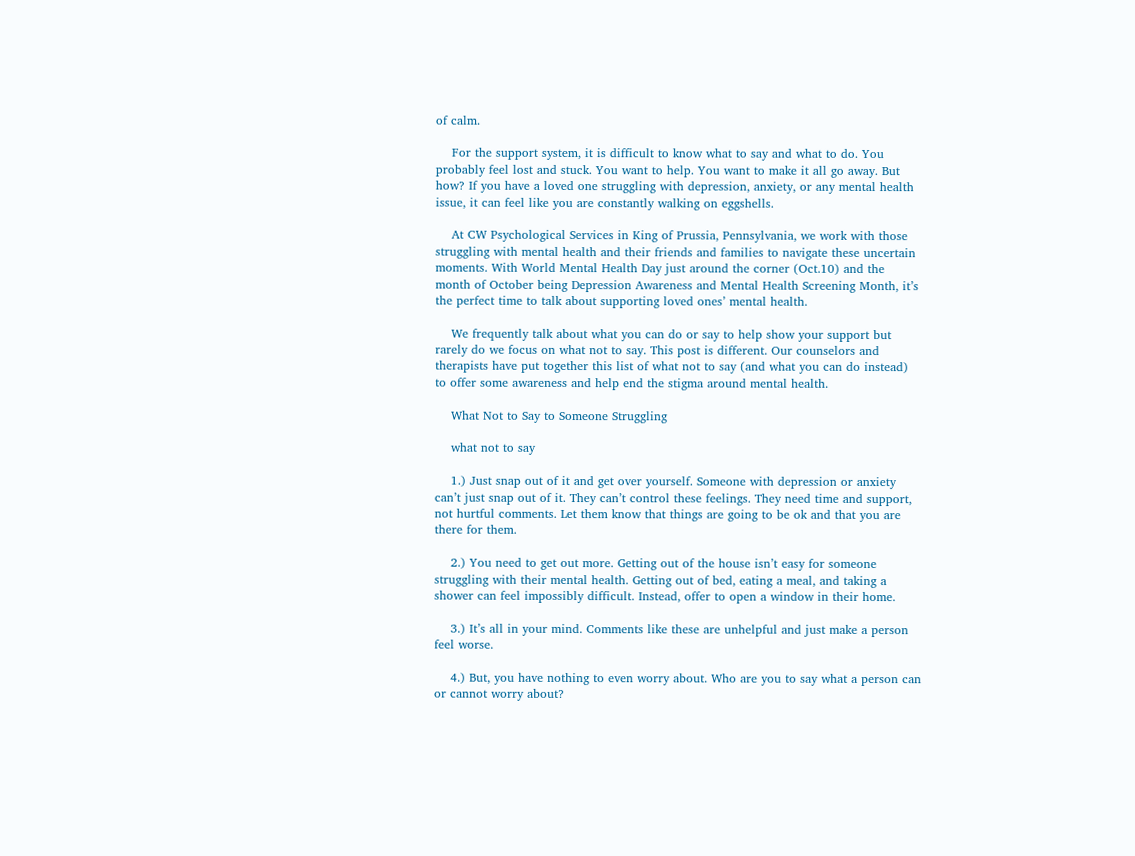of calm.

    For the support system, it is difficult to know what to say and what to do. You probably feel lost and stuck. You want to help. You want to make it all go away. But how? If you have a loved one struggling with depression, anxiety, or any mental health issue, it can feel like you are constantly walking on eggshells.

    At CW Psychological Services in King of Prussia, Pennsylvania, we work with those struggling with mental health and their friends and families to navigate these uncertain moments. With World Mental Health Day just around the corner (Oct.10) and the month of October being Depression Awareness and Mental Health Screening Month, it’s the perfect time to talk about supporting loved ones’ mental health.

    We frequently talk about what you can do or say to help show your support but rarely do we focus on what not to say. This post is different. Our counselors and therapists have put together this list of what not to say (and what you can do instead) to offer some awareness and help end the stigma around mental health.

    What Not to Say to Someone Struggling

    what not to say

    1.) Just snap out of it and get over yourself. Someone with depression or anxiety can’t just snap out of it. They can’t control these feelings. They need time and support, not hurtful comments. Let them know that things are going to be ok and that you are there for them.

    2.) You need to get out more. Getting out of the house isn’t easy for someone struggling with their mental health. Getting out of bed, eating a meal, and taking a shower can feel impossibly difficult. Instead, offer to open a window in their home.

    3.) It’s all in your mind. Comments like these are unhelpful and just make a person feel worse.

    4.) But, you have nothing to even worry about. Who are you to say what a person can or cannot worry about?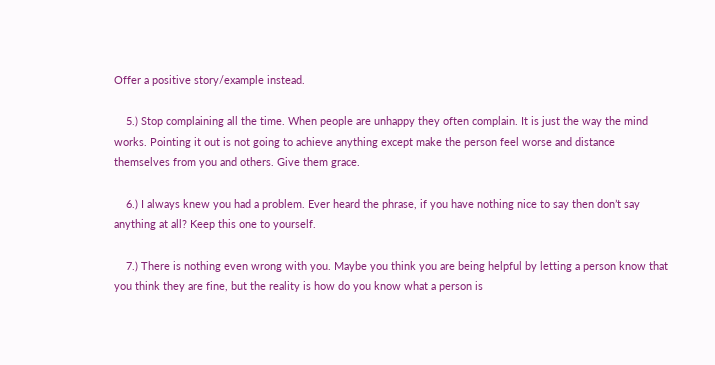Offer a positive story/example instead.

    5.) Stop complaining all the time. When people are unhappy they often complain. It is just the way the mind works. Pointing it out is not going to achieve anything except make the person feel worse and distance themselves from you and others. Give them grace.

    6.) I always knew you had a problem. Ever heard the phrase, if you have nothing nice to say then don’t say anything at all? Keep this one to yourself.

    7.) There is nothing even wrong with you. Maybe you think you are being helpful by letting a person know that you think they are fine, but the reality is how do you know what a person is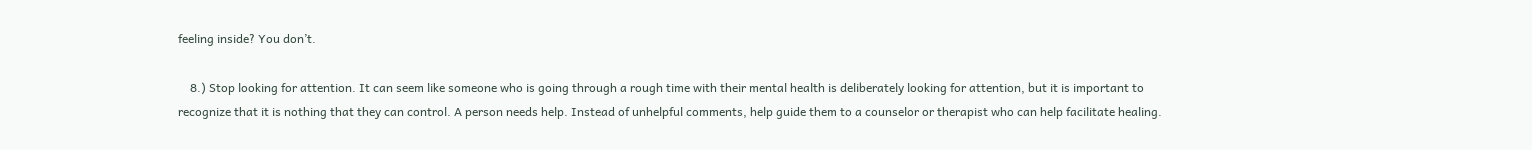feeling inside? You don’t.

    8.) Stop looking for attention. It can seem like someone who is going through a rough time with their mental health is deliberately looking for attention, but it is important to recognize that it is nothing that they can control. A person needs help. Instead of unhelpful comments, help guide them to a counselor or therapist who can help facilitate healing.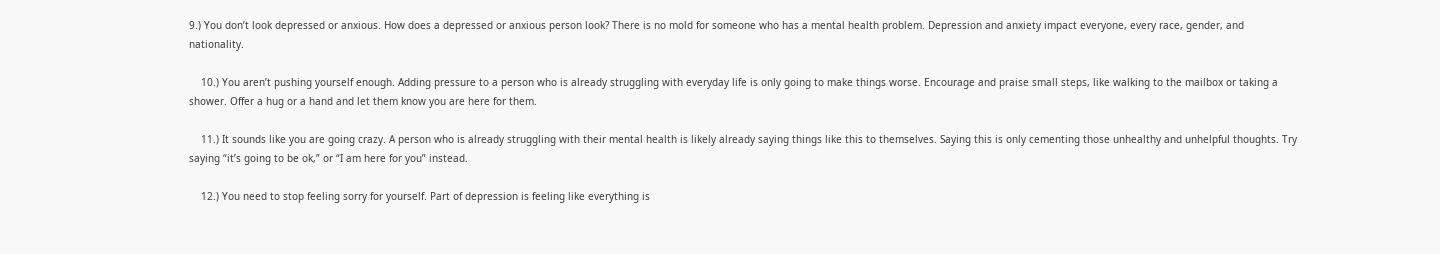9.) You don’t look depressed or anxious. How does a depressed or anxious person look? There is no mold for someone who has a mental health problem. Depression and anxiety impact everyone, every race, gender, and nationality.

    10.) You aren’t pushing yourself enough. Adding pressure to a person who is already struggling with everyday life is only going to make things worse. Encourage and praise small steps, like walking to the mailbox or taking a shower. Offer a hug or a hand and let them know you are here for them.

    11.) It sounds like you are going crazy. A person who is already struggling with their mental health is likely already saying things like this to themselves. Saying this is only cementing those unhealthy and unhelpful thoughts. Try saying “it’s going to be ok,” or “I am here for you” instead.

    12.) You need to stop feeling sorry for yourself. Part of depression is feeling like everything is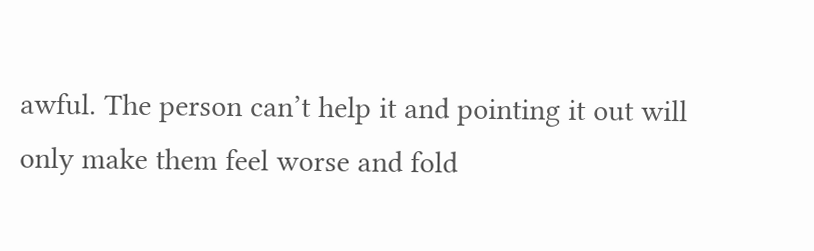awful. The person can’t help it and pointing it out will only make them feel worse and fold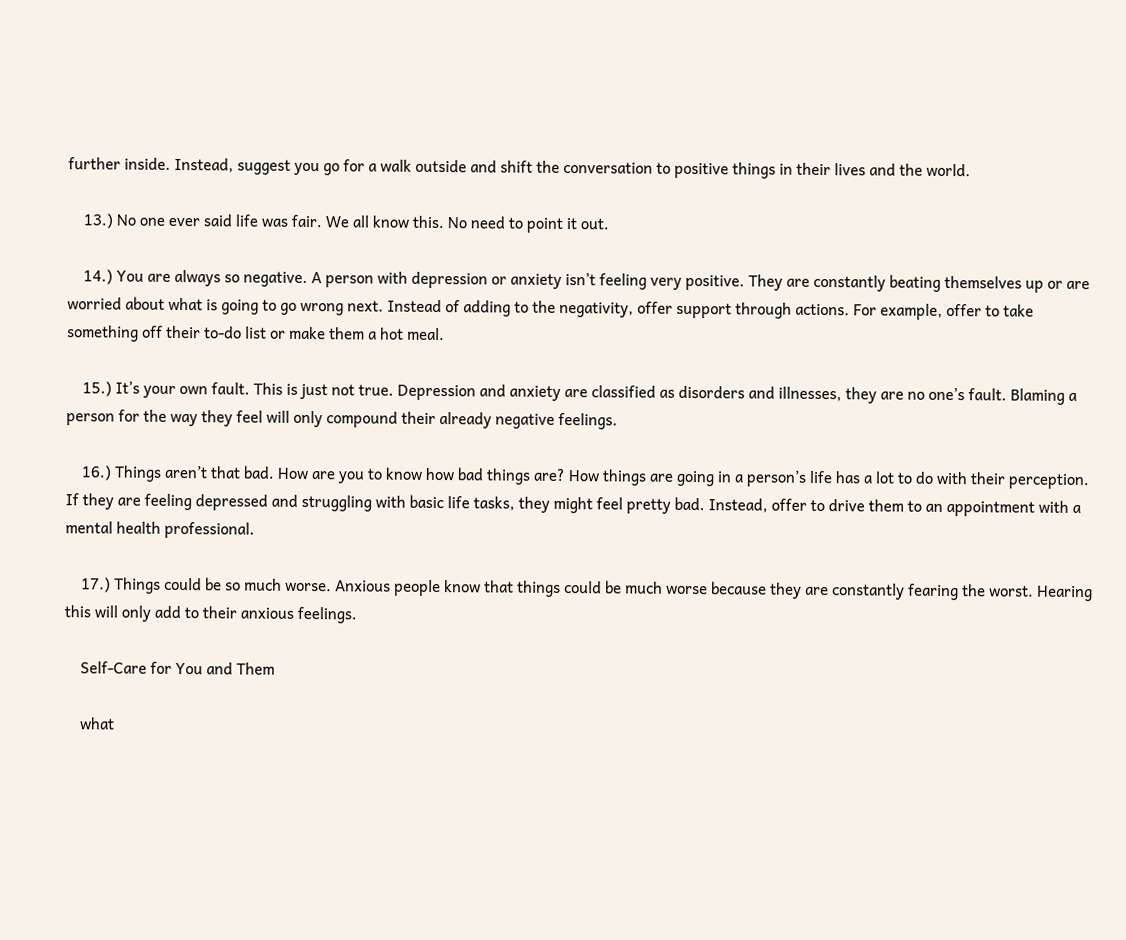further inside. Instead, suggest you go for a walk outside and shift the conversation to positive things in their lives and the world.

    13.) No one ever said life was fair. We all know this. No need to point it out.

    14.) You are always so negative. A person with depression or anxiety isn’t feeling very positive. They are constantly beating themselves up or are worried about what is going to go wrong next. Instead of adding to the negativity, offer support through actions. For example, offer to take something off their to-do list or make them a hot meal.

    15.) It’s your own fault. This is just not true. Depression and anxiety are classified as disorders and illnesses, they are no one’s fault. Blaming a person for the way they feel will only compound their already negative feelings.

    16.) Things aren’t that bad. How are you to know how bad things are? How things are going in a person’s life has a lot to do with their perception. If they are feeling depressed and struggling with basic life tasks, they might feel pretty bad. Instead, offer to drive them to an appointment with a mental health professional.

    17.) Things could be so much worse. Anxious people know that things could be much worse because they are constantly fearing the worst. Hearing this will only add to their anxious feelings.

    Self-Care for You and Them

    what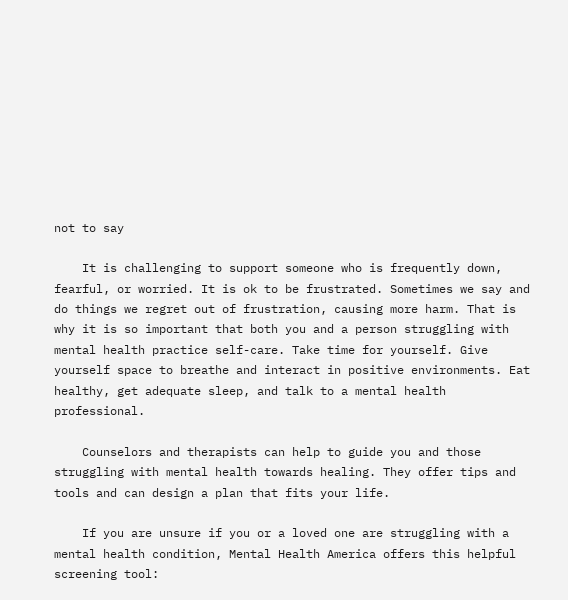not to say

    It is challenging to support someone who is frequently down, fearful, or worried. It is ok to be frustrated. Sometimes we say and do things we regret out of frustration, causing more harm. That is why it is so important that both you and a person struggling with mental health practice self-care. Take time for yourself. Give yourself space to breathe and interact in positive environments. Eat healthy, get adequate sleep, and talk to a mental health professional.

    Counselors and therapists can help to guide you and those struggling with mental health towards healing. They offer tips and tools and can design a plan that fits your life.

    If you are unsure if you or a loved one are struggling with a mental health condition, Mental Health America offers this helpful screening tool: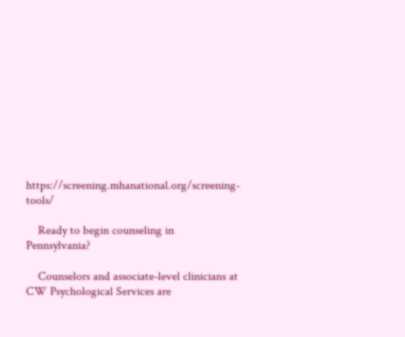https://screening.mhanational.org/screening-tools/

    Ready to begin counseling in Pennsylvania?

    Counselors and associate-level clinicians at CW Psychological Services are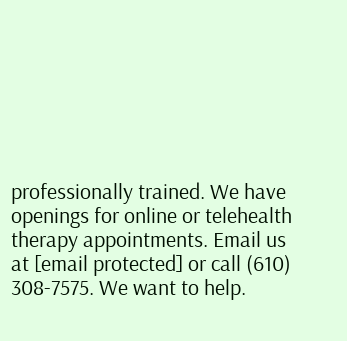professionally trained. We have openings for online or telehealth therapy appointments. Email us at [email protected] or call (610) 308-7575. We want to help.